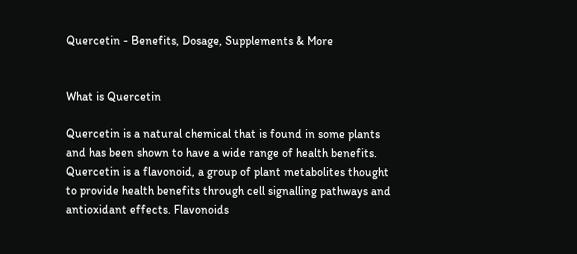Quercetin - Benefits, Dosage, Supplements & More


What is Quercetin

Quercetin is a natural chemical that is found in some plants and has been shown to have a wide range of health benefits. Quercetin is a flavonoid, a group of plant metabolites thought to provide health benefits through cell signalling pathways and antioxidant effects. Flavonoids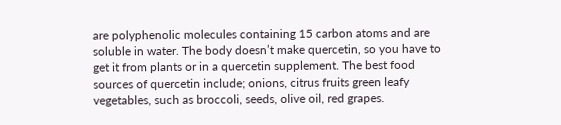are polyphenolic molecules containing 15 carbon atoms and are soluble in water. The body doesn’t make quercetin, so you have to get it from plants or in a quercetin supplement. The best food sources of quercetin include; onions, citrus fruits green leafy vegetables, such as broccoli, seeds, olive oil, red grapes.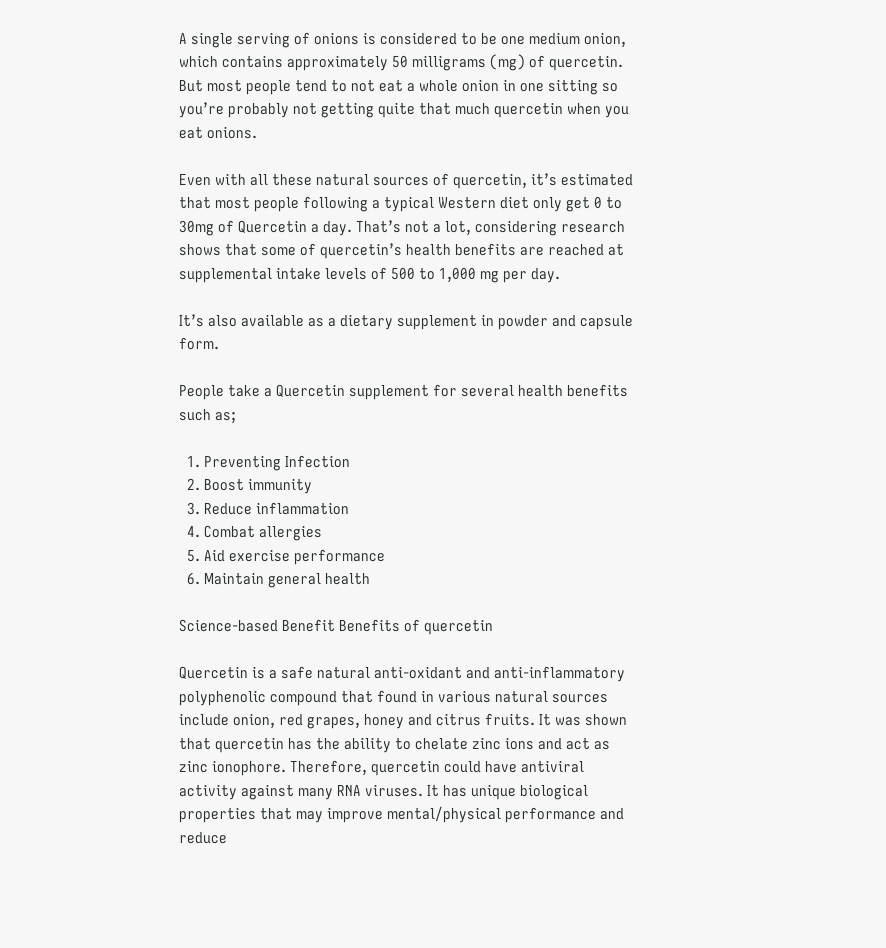A single serving of onions is considered to be one medium onion, which contains approximately 50 milligrams (mg) of quercetin. But most people tend to not eat a whole onion in one sitting so you’re probably not getting quite that much quercetin when you eat onions.

Even with all these natural sources of quercetin, it’s estimated that most people following a typical Western diet only get 0 to 30mg of Quercetin a day. That’s not a lot, considering research shows that some of quercetin’s health benefits are reached at supplemental intake levels of 500 to 1,000 mg per day.

It’s also available as a dietary supplement in powder and capsule form.

People take a Quercetin supplement for several health benefits such as;

  1. Preventing Infection
  2. Boost immunity
  3. Reduce inflammation
  4. Combat allergies
  5. Aid exercise performance
  6. Maintain general health

Science-based Benefit Benefits of quercetin

Quercetin is a safe natural anti-oxidant and anti-inflammatory polyphenolic compound that found in various natural sources include onion, red grapes, honey and citrus fruits. It was shown that quercetin has the ability to chelate zinc ions and act as zinc ionophore. Therefore, quercetin could have antiviral activity against many RNA viruses. It has unique biological properties that may improve mental/physical performance and reduce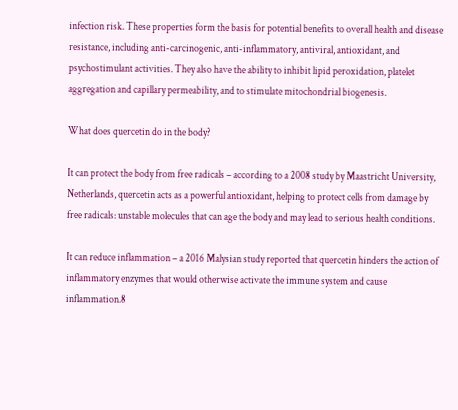infection risk. These properties form the basis for potential benefits to overall health and disease resistance, including anti-carcinogenic, anti-inflammatory, antiviral, antioxidant, and psychostimulant activities. They also have the ability to inhibit lipid peroxidation, platelet aggregation and capillary permeability, and to stimulate mitochondrial biogenesis.

What does quercetin do in the body?

It can protect the body from free radicals – according to a 2008 study by Maastricht University, Netherlands, quercetin acts as a powerful antioxidant, helping to protect cells from damage by free radicals: unstable molecules that can age the body and may lead to serious health conditions.

It can reduce inflammation – a 2016 Malysian study reported that quercetin hinders the action of inflammatory enzymes that would otherwise activate the immune system and cause inflammation.8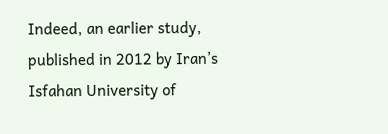Indeed, an earlier study, published in 2012 by Iran’s Isfahan University of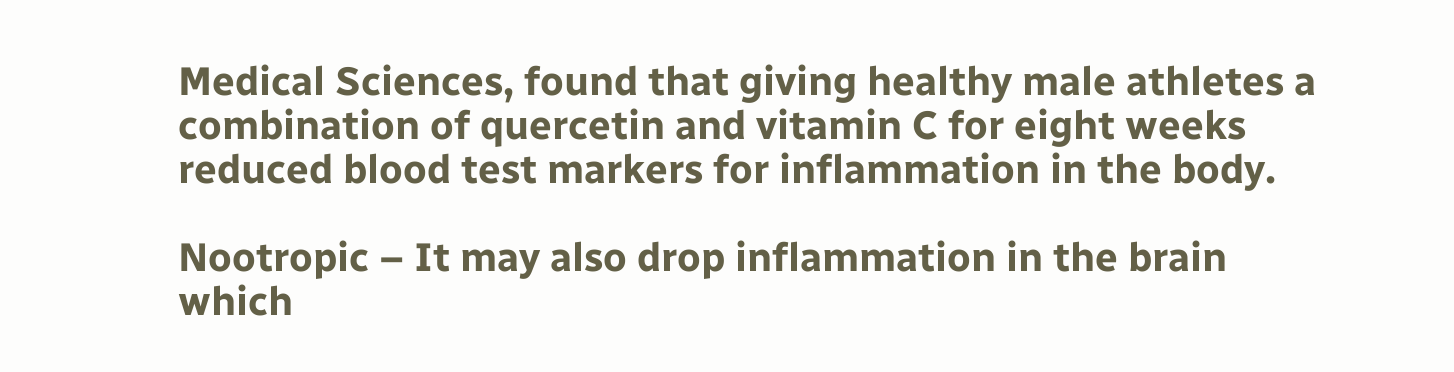Medical Sciences, found that giving healthy male athletes a combination of quercetin and vitamin C for eight weeks reduced blood test markers for inflammation in the body.

Nootropic – It may also drop inflammation in the brain which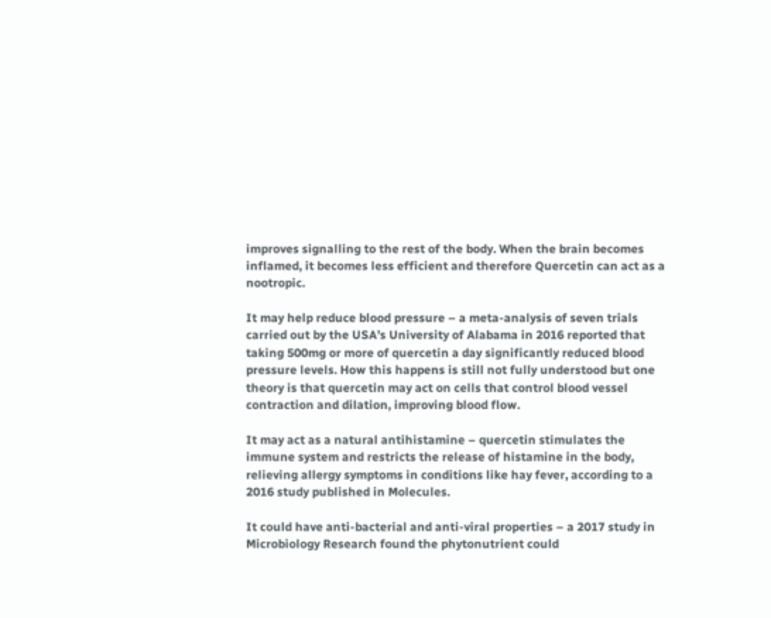improves signalling to the rest of the body. When the brain becomes inflamed, it becomes less efficient and therefore Quercetin can act as a nootropic.

It may help reduce blood pressure – a meta-analysis of seven trials carried out by the USA’s University of Alabama in 2016 reported that taking 500mg or more of quercetin a day significantly reduced blood pressure levels. How this happens is still not fully understood but one theory is that quercetin may act on cells that control blood vessel contraction and dilation, improving blood flow.

It may act as a natural antihistamine – quercetin stimulates the immune system and restricts the release of histamine in the body, relieving allergy symptoms in conditions like hay fever, according to a 2016 study published in Molecules.

It could have anti-bacterial and anti-viral properties – a 2017 study in Microbiology Research found the phytonutrient could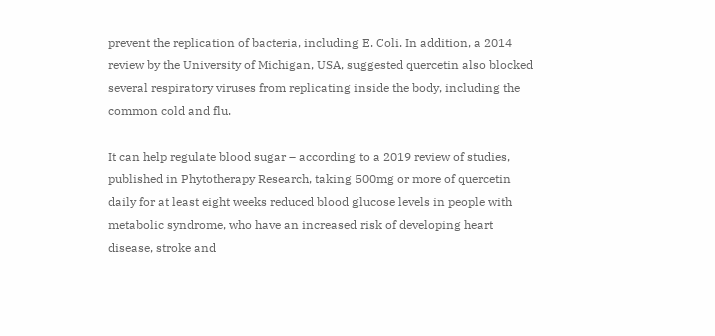prevent the replication of bacteria, including E. Coli. In addition, a 2014 review by the University of Michigan, USA, suggested quercetin also blocked several respiratory viruses from replicating inside the body, including the common cold and flu.

It can help regulate blood sugar – according to a 2019 review of studies, published in Phytotherapy Research, taking 500mg or more of quercetin daily for at least eight weeks reduced blood glucose levels in people with metabolic syndrome, who have an increased risk of developing heart disease, stroke and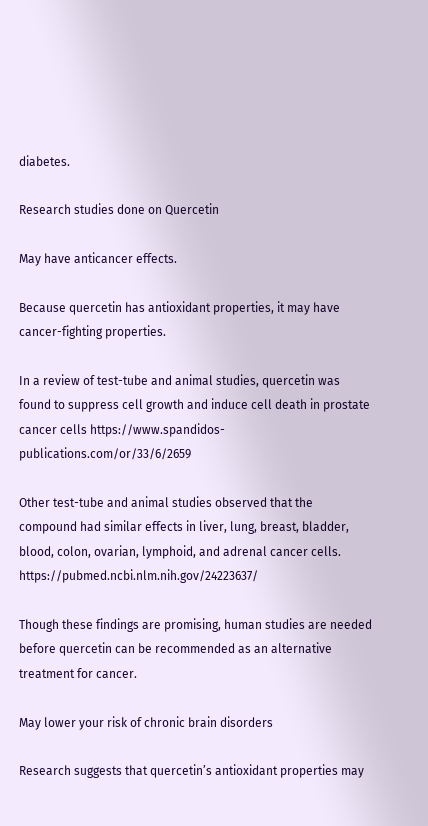diabetes.

Research studies done on Quercetin

May have anticancer effects.

Because quercetin has antioxidant properties, it may have cancer-fighting properties.

In a review of test-tube and animal studies, quercetin was found to suppress cell growth and induce cell death in prostate cancer cells https://www.spandidos-publications.com/or/33/6/2659

Other test-tube and animal studies observed that the compound had similar effects in liver, lung, breast, bladder, blood, colon, ovarian, lymphoid, and adrenal cancer cells. https://pubmed.ncbi.nlm.nih.gov/24223637/

Though these findings are promising, human studies are needed before quercetin can be recommended as an alternative treatment for cancer.

May lower your risk of chronic brain disorders

Research suggests that quercetin’s antioxidant properties may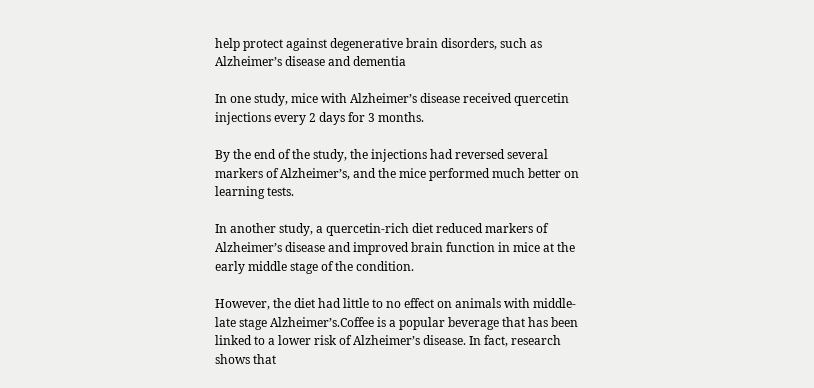help protect against degenerative brain disorders, such as Alzheimer’s disease and dementia

In one study, mice with Alzheimer’s disease received quercetin injections every 2 days for 3 months.

By the end of the study, the injections had reversed several markers of Alzheimer’s, and the mice performed much better on learning tests.

In another study, a quercetin-rich diet reduced markers of Alzheimer’s disease and improved brain function in mice at the early middle stage of the condition.

However, the diet had little to no effect on animals with middle-late stage Alzheimer’s.Coffee is a popular beverage that has been linked to a lower risk of Alzheimer’s disease. In fact, research shows that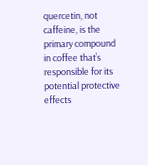quercetin, not caffeine, is the primary compound in coffee that’s responsible for its potential protective effects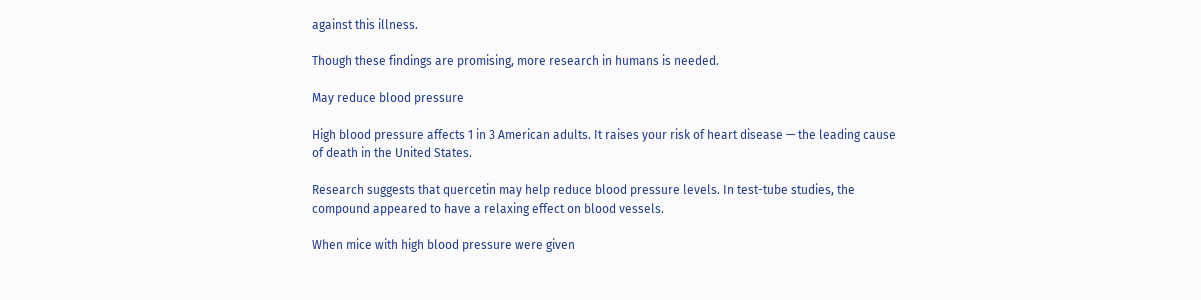against this illness.

Though these findings are promising, more research in humans is needed.

May reduce blood pressure

High blood pressure affects 1 in 3 American adults. It raises your risk of heart disease — the leading cause of death in the United States.

Research suggests that quercetin may help reduce blood pressure levels. In test-tube studies, the compound appeared to have a relaxing effect on blood vessels.

When mice with high blood pressure were given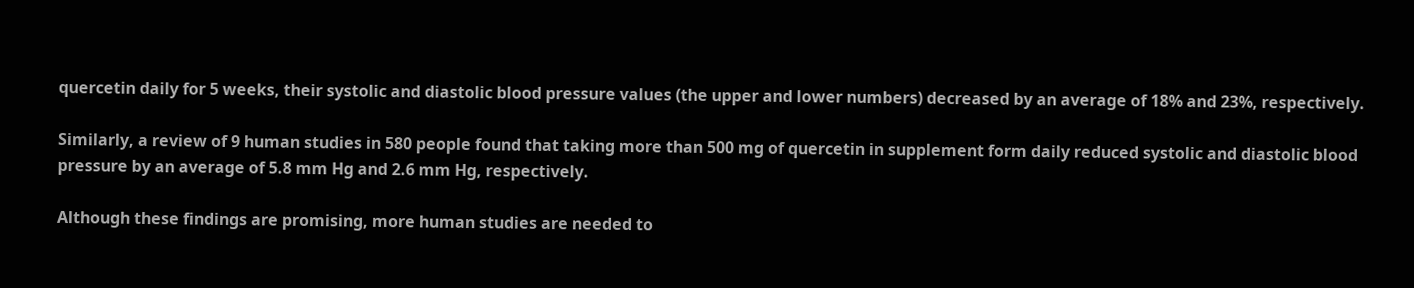quercetin daily for 5 weeks, their systolic and diastolic blood pressure values (the upper and lower numbers) decreased by an average of 18% and 23%, respectively.

Similarly, a review of 9 human studies in 580 people found that taking more than 500 mg of quercetin in supplement form daily reduced systolic and diastolic blood pressure by an average of 5.8 mm Hg and 2.6 mm Hg, respectively.

Although these findings are promising, more human studies are needed to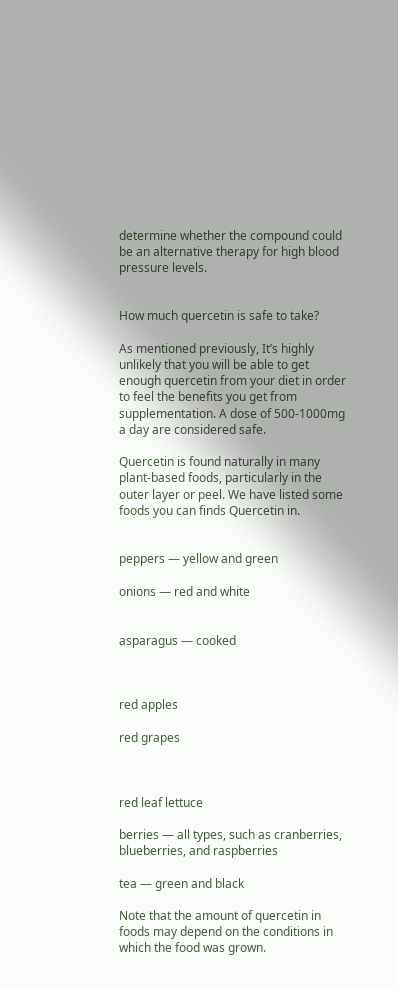determine whether the compound could be an alternative therapy for high blood pressure levels.


How much quercetin is safe to take?

As mentioned previously, It’s highly unlikely that you will be able to get enough quercetin from your diet in order to feel the benefits you get from supplementation. A dose of 500-1000mg a day are considered safe.

Quercetin is found naturally in many plant-based foods, particularly in the outer layer or peel. We have listed some foods you can finds Quercetin in.


peppers — yellow and green

onions — red and white


asparagus — cooked



red apples

red grapes



red leaf lettuce

berries — all types, such as cranberries, blueberries, and raspberries

tea — green and black

Note that the amount of quercetin in foods may depend on the conditions in which the food was grown.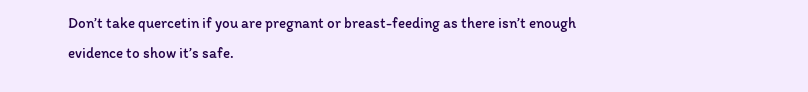Don’t take quercetin if you are pregnant or breast-feeding as there isn’t enough evidence to show it’s safe.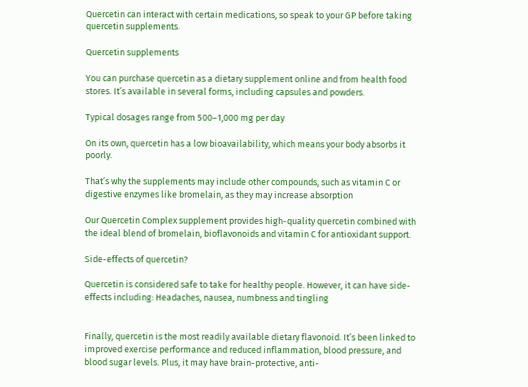Quercetin can interact with certain medications, so speak to your GP before taking quercetin supplements.

Quercetin supplements

You can purchase quercetin as a dietary supplement online and from health food stores. It’s available in several forms, including capsules and powders.

Typical dosages range from 500–1,000 mg per day

On its own, quercetin has a low bioavailability, which means your body absorbs it poorly.

That’s why the supplements may include other compounds, such as vitamin C or digestive enzymes like bromelain, as they may increase absorption

Our Quercetin Complex supplement provides high-quality quercetin combined with the ideal blend of bromelain, bioflavonoids and vitamin C for antioxidant support.

Side-effects of quercetin?

Quercetin is considered safe to take for healthy people. However, it can have side- effects including: Headaches, nausea, numbness and tingling


Finally, quercetin is the most readily available dietary flavonoid. It’s been linked to improved exercise performance and reduced inflammation, blood pressure, and blood sugar levels. Plus, it may have brain-protective, anti-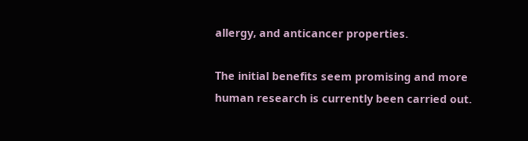allergy, and anticancer properties.

The initial benefits seem promising and more human research is currently been carried out.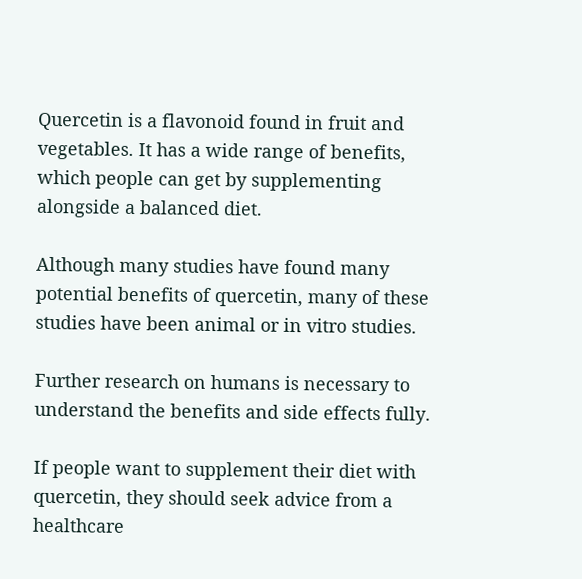Quercetin is a flavonoid found in fruit and vegetables. It has a wide range of benefits, which people can get by supplementing alongside a balanced diet.

Although many studies have found many potential benefits of quercetin, many of these studies have been animal or in vitro studies.

Further research on humans is necessary to understand the benefits and side effects fully.

If people want to supplement their diet with quercetin, they should seek advice from a healthcare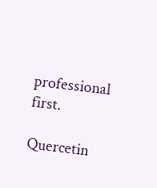professional first.

Quercetin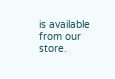is available from our store.